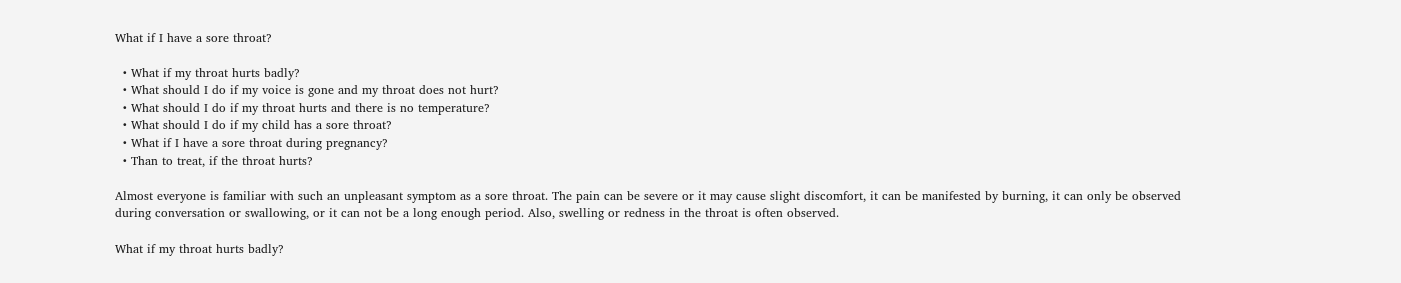What if I have a sore throat?

  • What if my throat hurts badly?
  • What should I do if my voice is gone and my throat does not hurt?
  • What should I do if my throat hurts and there is no temperature?
  • What should I do if my child has a sore throat?
  • What if I have a sore throat during pregnancy?
  • Than to treat, if the throat hurts?

Almost everyone is familiar with such an unpleasant symptom as a sore throat. The pain can be severe or it may cause slight discomfort, it can be manifested by burning, it can only be observed during conversation or swallowing, or it can not be a long enough period. Also, swelling or redness in the throat is often observed.

What if my throat hurts badly?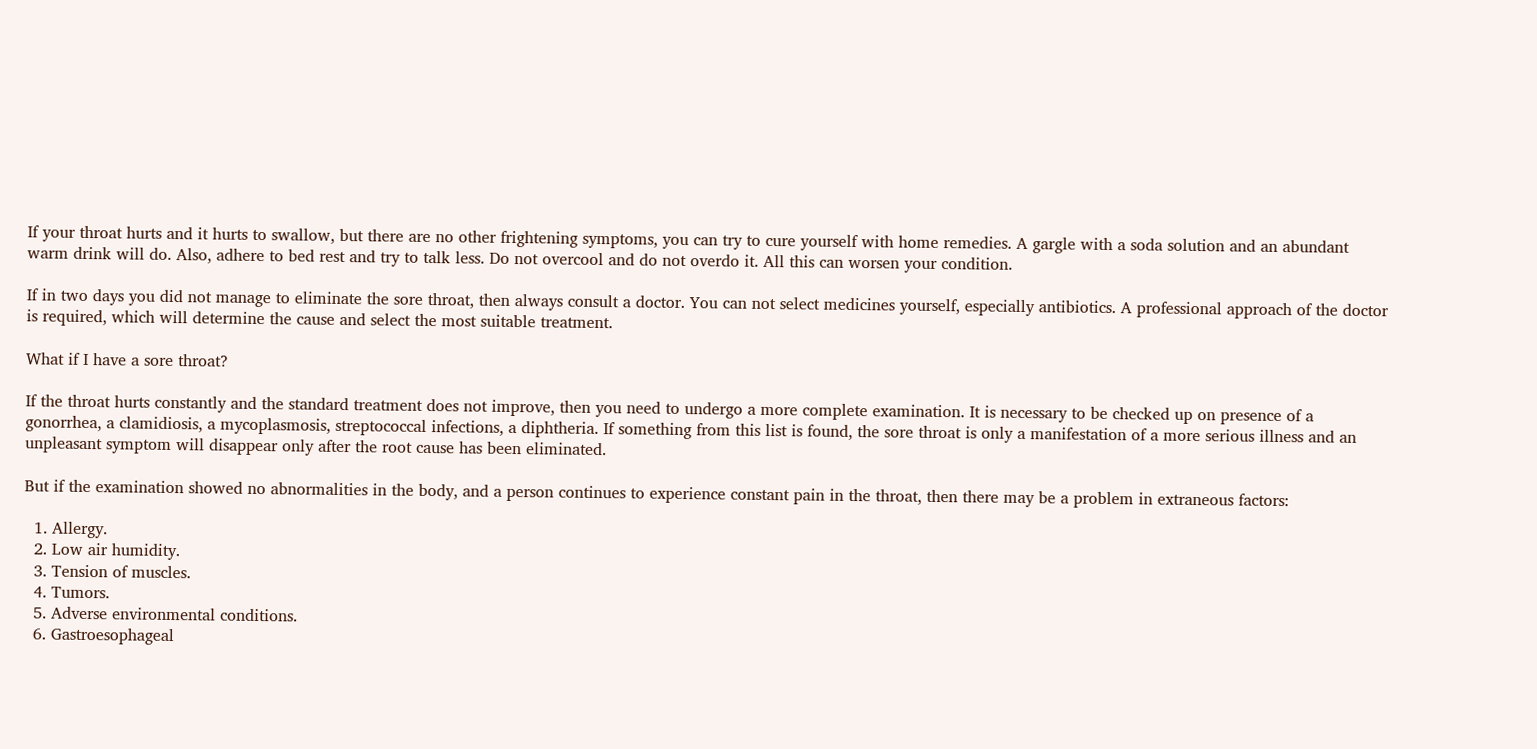If your throat hurts and it hurts to swallow, but there are no other frightening symptoms, you can try to cure yourself with home remedies. A gargle with a soda solution and an abundant warm drink will do. Also, adhere to bed rest and try to talk less. Do not overcool and do not overdo it. All this can worsen your condition.

If in two days you did not manage to eliminate the sore throat, then always consult a doctor. You can not select medicines yourself, especially antibiotics. A professional approach of the doctor is required, which will determine the cause and select the most suitable treatment.

What if I have a sore throat?

If the throat hurts constantly and the standard treatment does not improve, then you need to undergo a more complete examination. It is necessary to be checked up on presence of a gonorrhea, a clamidiosis, a mycoplasmosis, streptococcal infections, a diphtheria. If something from this list is found, the sore throat is only a manifestation of a more serious illness and an unpleasant symptom will disappear only after the root cause has been eliminated.

But if the examination showed no abnormalities in the body, and a person continues to experience constant pain in the throat, then there may be a problem in extraneous factors:

  1. Allergy.
  2. Low air humidity.
  3. Tension of muscles.
  4. Tumors.
  5. Adverse environmental conditions.
  6. Gastroesophageal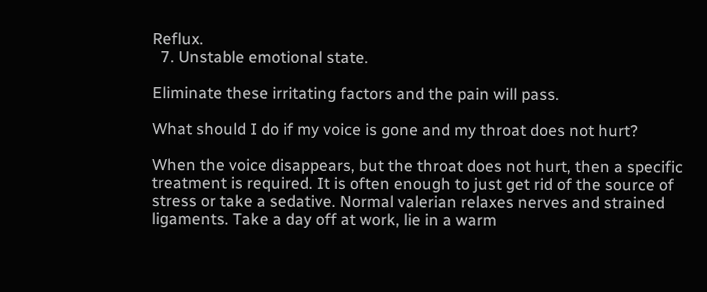Reflux.
  7. Unstable emotional state.

Eliminate these irritating factors and the pain will pass.

What should I do if my voice is gone and my throat does not hurt?

When the voice disappears, but the throat does not hurt, then a specific treatment is required. It is often enough to just get rid of the source of stress or take a sedative. Normal valerian relaxes nerves and strained ligaments. Take a day off at work, lie in a warm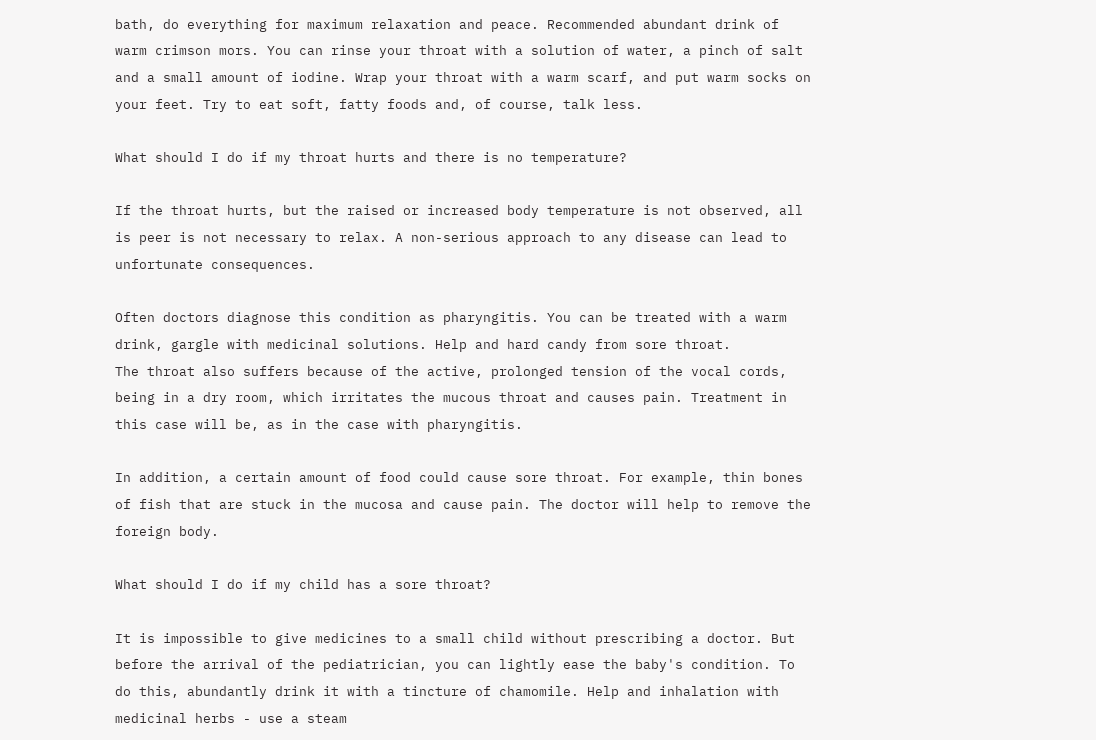bath, do everything for maximum relaxation and peace. Recommended abundant drink of warm crimson mors. You can rinse your throat with a solution of water, a pinch of salt and a small amount of iodine. Wrap your throat with a warm scarf, and put warm socks on your feet. Try to eat soft, fatty foods and, of course, talk less.

What should I do if my throat hurts and there is no temperature?

If the throat hurts, but the raised or increased body temperature is not observed, all is peer is not necessary to relax. A non-serious approach to any disease can lead to unfortunate consequences.

Often doctors diagnose this condition as pharyngitis. You can be treated with a warm drink, gargle with medicinal solutions. Help and hard candy from sore throat.
The throat also suffers because of the active, prolonged tension of the vocal cords, being in a dry room, which irritates the mucous throat and causes pain. Treatment in this case will be, as in the case with pharyngitis.

In addition, a certain amount of food could cause sore throat. For example, thin bones of fish that are stuck in the mucosa and cause pain. The doctor will help to remove the foreign body.

What should I do if my child has a sore throat?

It is impossible to give medicines to a small child without prescribing a doctor. But before the arrival of the pediatrician, you can lightly ease the baby's condition. To do this, abundantly drink it with a tincture of chamomile. Help and inhalation with medicinal herbs - use a steam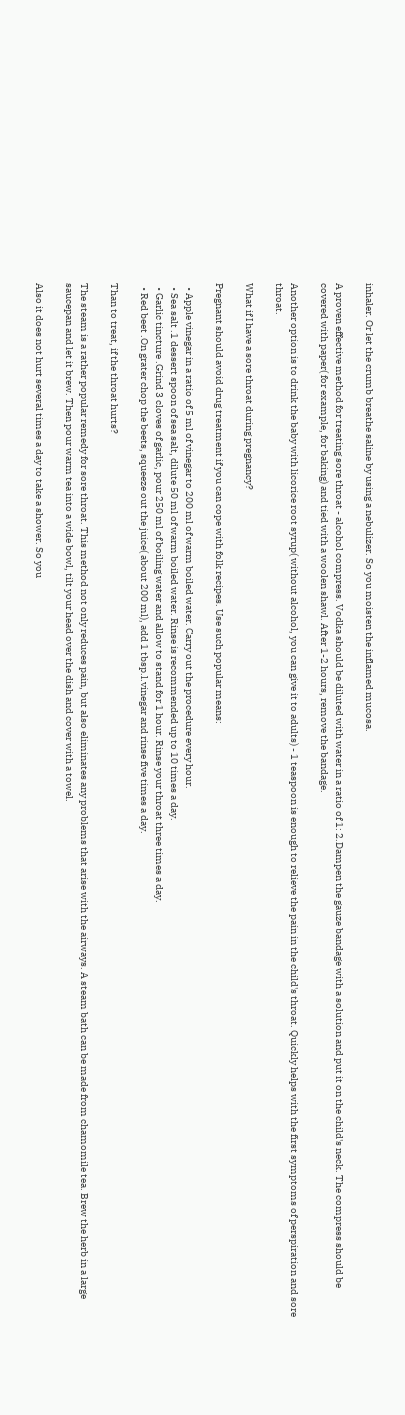inhaler. Or let the crumb breathe saline by using a nebulizer. So you moisten the inflamed mucosa.

A proven effective method for treating sore throat - alcohol compress. Vodka should be diluted with water in a ratio of 1: 2.Dampen the gauze bandage with a solution and put it on the child's neck. The compress should be covered with paper( for example, for baking) and tied with a woolen shawl. After 1-2 hours, remove the bandage.

Another option is to drink the baby with licorice root syrup( without alcohol, you can give it to adults) - 1 teaspoon is enough to relieve the pain in the child's throat. Quickly helps with the first symptoms of perspiration and sore throat.

What if I have a sore throat during pregnancy?

Pregnant should avoid drug treatment if you can cope with folk recipes. Use such popular means:

  • Apple vinegar in a ratio of 5 ml of vinegar to 200 ml of warm boiled water. Carry out the procedure every hour.
  • Sea salt .1 dessert spoon of sea salt, dilute 50 ml of warm boiled water. Rinse is recommended up to 10 times a day.
  • Garlic tincture .Grind 3 cloves of garlic, pour 250 ml of boiling water and allow to stand for 1 hour. Rinse your throat three times a day.
  • Red beet .On grater chop the beets, squeeze out the juice( about 200 ml), add 1 tbsp.l.vinegar and rinse five times a day.

Than to treat, if the throat hurts?

The steam is a rather popular remedy for sore throat. This method not only reduces pain, but also eliminates any problems that arise with the airways. A steam bath can be made from chamomile tea. Brew the herb in a large saucepan and let it brew. Then pour warm tea into a wide bowl, tilt your head over the dish and cover with a towel.

Also it does not hurt several times a day to take a shower. So you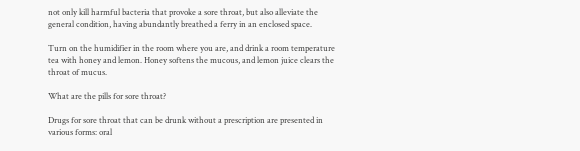not only kill harmful bacteria that provoke a sore throat, but also alleviate the general condition, having abundantly breathed a ferry in an enclosed space.

Turn on the humidifier in the room where you are, and drink a room temperature tea with honey and lemon. Honey softens the mucous, and lemon juice clears the throat of mucus.

What are the pills for sore throat?

Drugs for sore throat that can be drunk without a prescription are presented in various forms: oral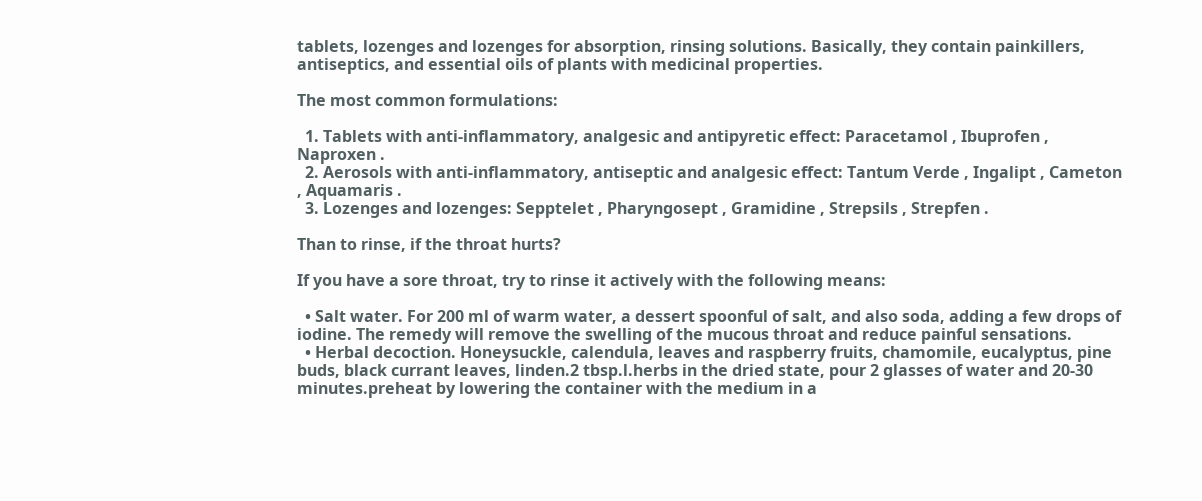tablets, lozenges and lozenges for absorption, rinsing solutions. Basically, they contain painkillers, antiseptics, and essential oils of plants with medicinal properties.

The most common formulations:

  1. Tablets with anti-inflammatory, analgesic and antipyretic effect: Paracetamol , Ibuprofen , Naproxen .
  2. Aerosols with anti-inflammatory, antiseptic and analgesic effect: Tantum Verde , Ingalipt , Cameton , Aquamaris .
  3. Lozenges and lozenges: Sepptelet , Pharyngosept , Gramidine , Strepsils , Strepfen .

Than to rinse, if the throat hurts?

If you have a sore throat, try to rinse it actively with the following means:

  • Salt water. For 200 ml of warm water, a dessert spoonful of salt, and also soda, adding a few drops of iodine. The remedy will remove the swelling of the mucous throat and reduce painful sensations.
  • Herbal decoction. Honeysuckle, calendula, leaves and raspberry fruits, chamomile, eucalyptus, pine buds, black currant leaves, linden.2 tbsp.l.herbs in the dried state, pour 2 glasses of water and 20-30 minutes.preheat by lowering the container with the medium in a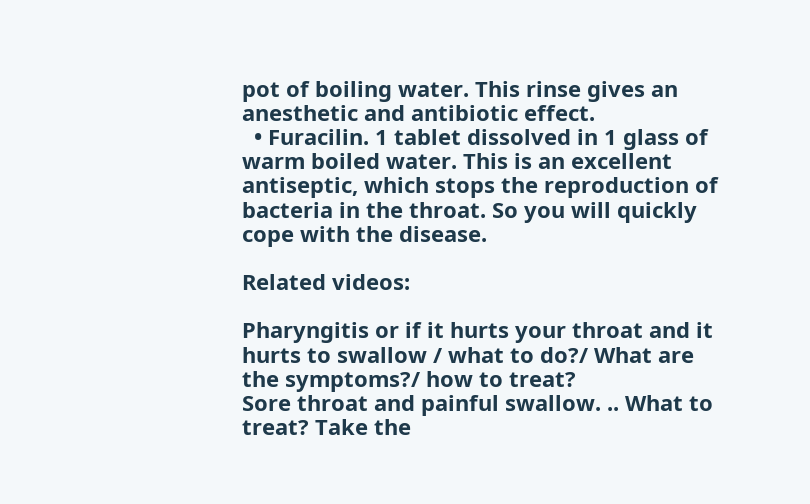pot of boiling water. This rinse gives an anesthetic and antibiotic effect.
  • Furacilin. 1 tablet dissolved in 1 glass of warm boiled water. This is an excellent antiseptic, which stops the reproduction of bacteria in the throat. So you will quickly cope with the disease.

Related videos:

Pharyngitis or if it hurts your throat and it hurts to swallow / what to do?/ What are the symptoms?/ how to treat?
Sore throat and painful swallow. .. What to treat? Take the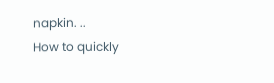napkin. ..
How to quickly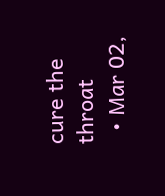cure the throat
  • Mar 02,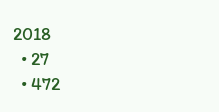2018
  • 27
  • 472